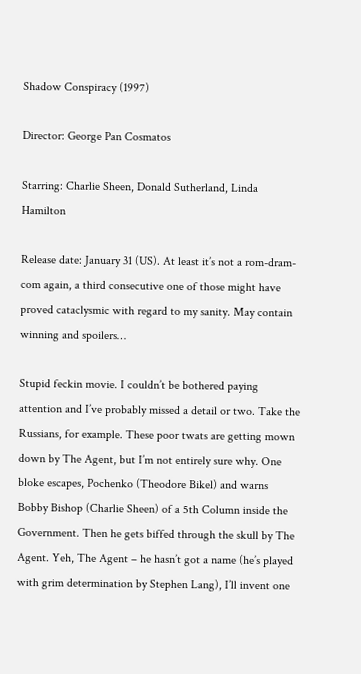Shadow Conspiracy (1997)

Director: George Pan Cosmatos

Starring: Charlie Sheen, Donald Sutherland, Linda Hamilton

Release date: January 31 (US). At least it’s not a rom-dram-com again, a third consecutive one of those might have proved cataclysmic with regard to my sanity. May contain winning and spoilers…

Stupid feckin movie. I couldn’t be bothered paying attention and I’ve probably missed a detail or two. Take the Russians, for example. These poor twats are getting mown down by The Agent, but I’m not entirely sure why. One bloke escapes, Pochenko (Theodore Bikel) and warns Bobby Bishop (Charlie Sheen) of a 5th Column inside the Government. Then he gets biffed through the skull by The Agent. Yeh, The Agent – he hasn’t got a name (he’s played with grim determination by Stephen Lang), I’ll invent one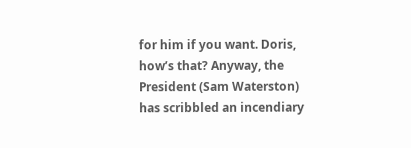for him if you want. Doris, how’s that? Anyway, the President (Sam Waterston) has scribbled an incendiary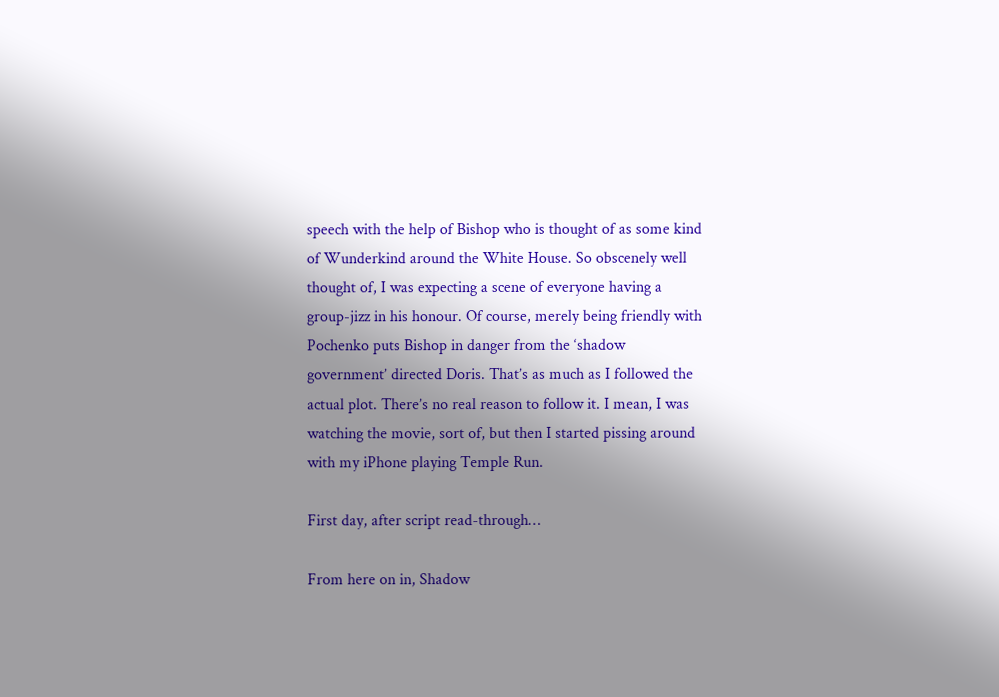speech with the help of Bishop who is thought of as some kind of Wunderkind around the White House. So obscenely well thought of, I was expecting a scene of everyone having a group-jizz in his honour. Of course, merely being friendly with Pochenko puts Bishop in danger from the ‘shadow government’ directed Doris. That’s as much as I followed the actual plot. There’s no real reason to follow it. I mean, I was watching the movie, sort of, but then I started pissing around with my iPhone playing Temple Run.

First day, after script read-through…

From here on in, Shadow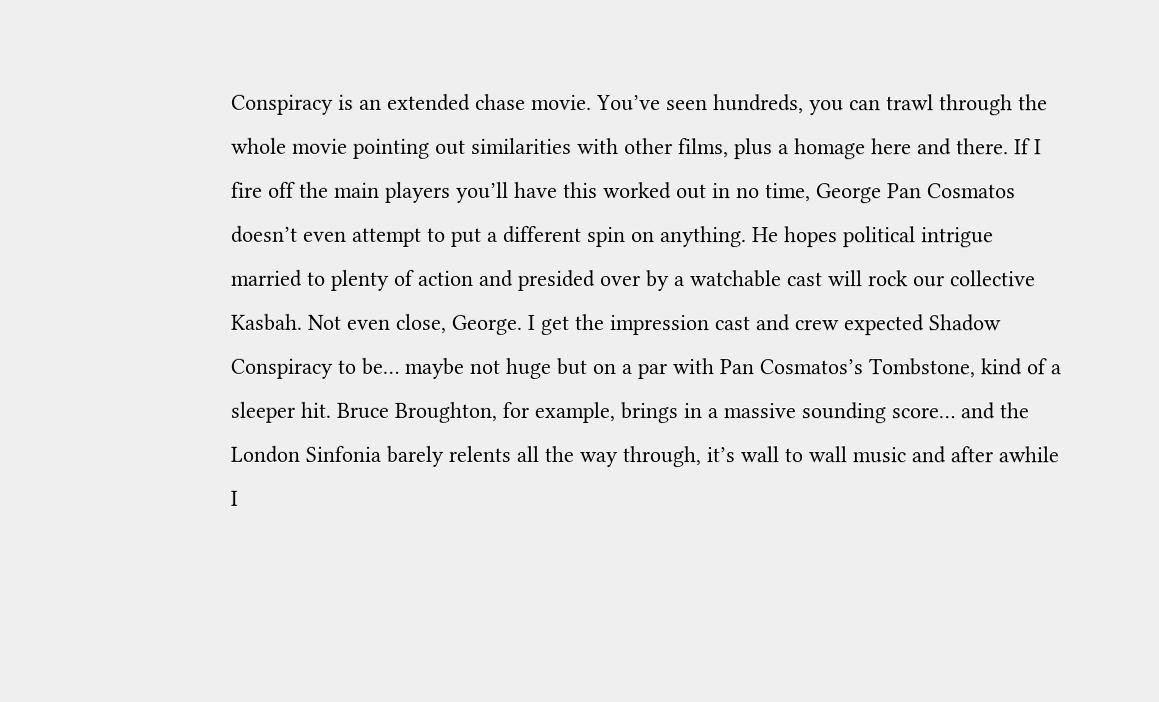Conspiracy is an extended chase movie. You’ve seen hundreds, you can trawl through the whole movie pointing out similarities with other films, plus a homage here and there. If I fire off the main players you’ll have this worked out in no time, George Pan Cosmatos doesn’t even attempt to put a different spin on anything. He hopes political intrigue married to plenty of action and presided over by a watchable cast will rock our collective Kasbah. Not even close, George. I get the impression cast and crew expected Shadow Conspiracy to be… maybe not huge but on a par with Pan Cosmatos’s Tombstone, kind of a sleeper hit. Bruce Broughton, for example, brings in a massive sounding score… and the London Sinfonia barely relents all the way through, it’s wall to wall music and after awhile I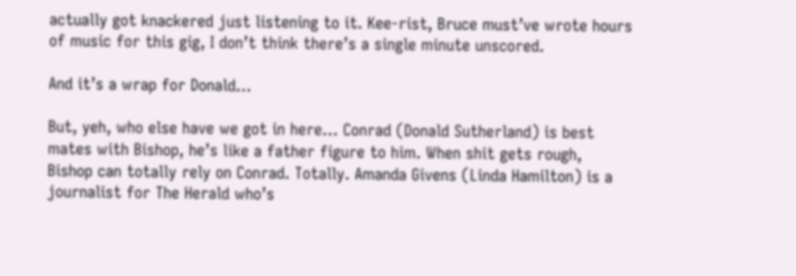actually got knackered just listening to it. Kee-rist, Bruce must’ve wrote hours of music for this gig, I don’t think there’s a single minute unscored.

And it’s a wrap for Donald…

But, yeh, who else have we got in here… Conrad (Donald Sutherland) is best mates with Bishop, he’s like a father figure to him. When shit gets rough, Bishop can totally rely on Conrad. Totally. Amanda Givens (Linda Hamilton) is a journalist for The Herald who’s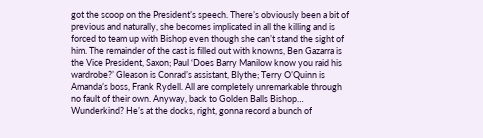got the scoop on the President’s speech. There’s obviously been a bit of previous and naturally, she becomes implicated in all the killing and is forced to team up with Bishop even though she can’t stand the sight of him. The remainder of the cast is filled out with knowns, Ben Gazarra is the Vice President, Saxon; Paul ‘Does Barry Manilow know you raid his wardrobe?’ Gleason is Conrad’s assistant, Blythe; Terry O’Quinn is Amanda’s boss, Frank Rydell. All are completely unremarkable through no fault of their own. Anyway, back to Golden Balls Bishop… Wunderkind? He’s at the docks, right, gonna record a bunch of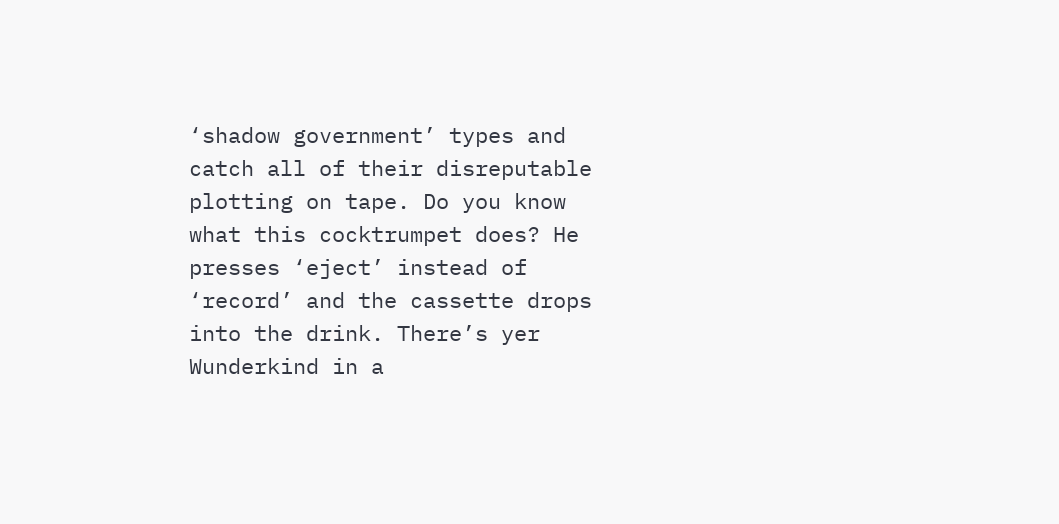‘shadow government’ types and catch all of their disreputable plotting on tape. Do you know what this cocktrumpet does? He presses ‘eject’ instead of ‘record’ and the cassette drops into the drink. There’s yer Wunderkind in a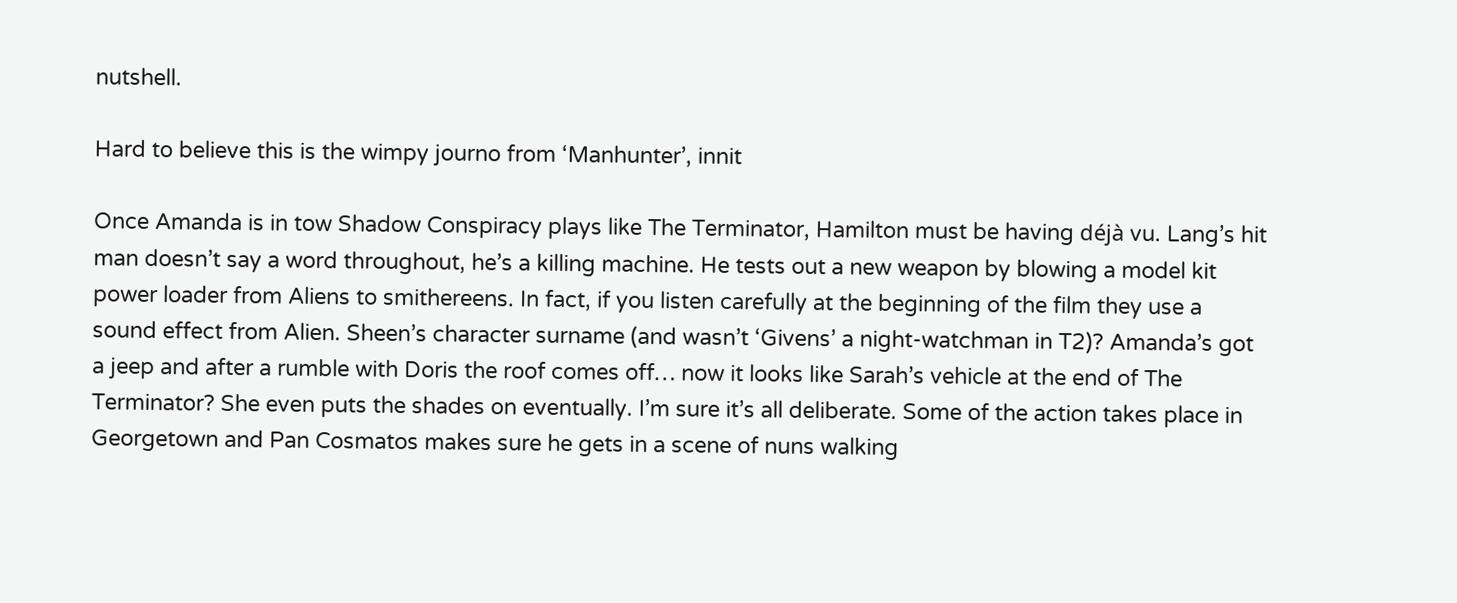nutshell.

Hard to believe this is the wimpy journo from ‘Manhunter’, innit

Once Amanda is in tow Shadow Conspiracy plays like The Terminator, Hamilton must be having déjà vu. Lang’s hit man doesn’t say a word throughout, he’s a killing machine. He tests out a new weapon by blowing a model kit power loader from Aliens to smithereens. In fact, if you listen carefully at the beginning of the film they use a sound effect from Alien. Sheen’s character surname (and wasn’t ‘Givens’ a night-watchman in T2)? Amanda’s got a jeep and after a rumble with Doris the roof comes off… now it looks like Sarah’s vehicle at the end of The Terminator? She even puts the shades on eventually. I’m sure it’s all deliberate. Some of the action takes place in Georgetown and Pan Cosmatos makes sure he gets in a scene of nuns walking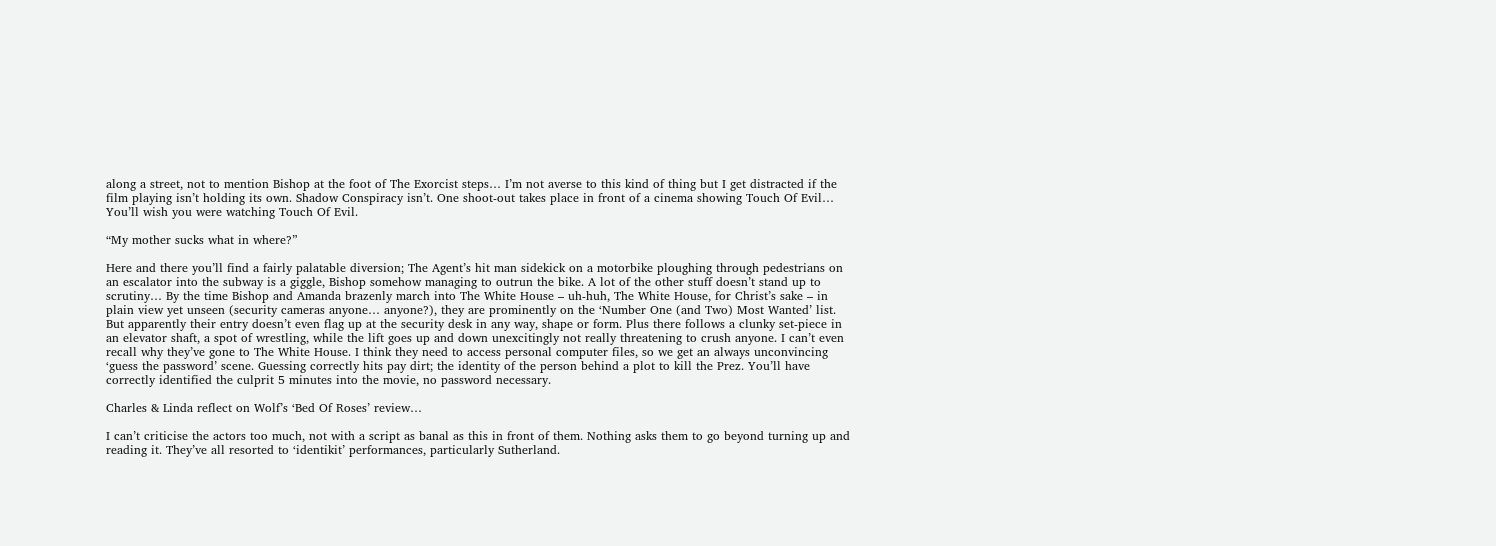along a street, not to mention Bishop at the foot of The Exorcist steps… I’m not averse to this kind of thing but I get distracted if the film playing isn’t holding its own. Shadow Conspiracy isn’t. One shoot-out takes place in front of a cinema showing Touch Of Evil… You’ll wish you were watching Touch Of Evil.

“My mother sucks what in where?”

Here and there you’ll find a fairly palatable diversion; The Agent’s hit man sidekick on a motorbike ploughing through pedestrians on an escalator into the subway is a giggle, Bishop somehow managing to outrun the bike. A lot of the other stuff doesn’t stand up to scrutiny… By the time Bishop and Amanda brazenly march into The White House – uh-huh, The White House, for Christ’s sake – in plain view yet unseen (security cameras anyone… anyone?), they are prominently on the ‘Number One (and Two) Most Wanted’ list. But apparently their entry doesn’t even flag up at the security desk in any way, shape or form. Plus there follows a clunky set-piece in an elevator shaft, a spot of wrestling, while the lift goes up and down unexcitingly not really threatening to crush anyone. I can’t even recall why they’ve gone to The White House. I think they need to access personal computer files, so we get an always unconvincing ‘guess the password’ scene. Guessing correctly hits pay dirt; the identity of the person behind a plot to kill the Prez. You’ll have correctly identified the culprit 5 minutes into the movie, no password necessary.

Charles & Linda reflect on Wolf’s ‘Bed Of Roses’ review…

I can’t criticise the actors too much, not with a script as banal as this in front of them. Nothing asks them to go beyond turning up and reading it. They’ve all resorted to ‘identikit’ performances, particularly Sutherland.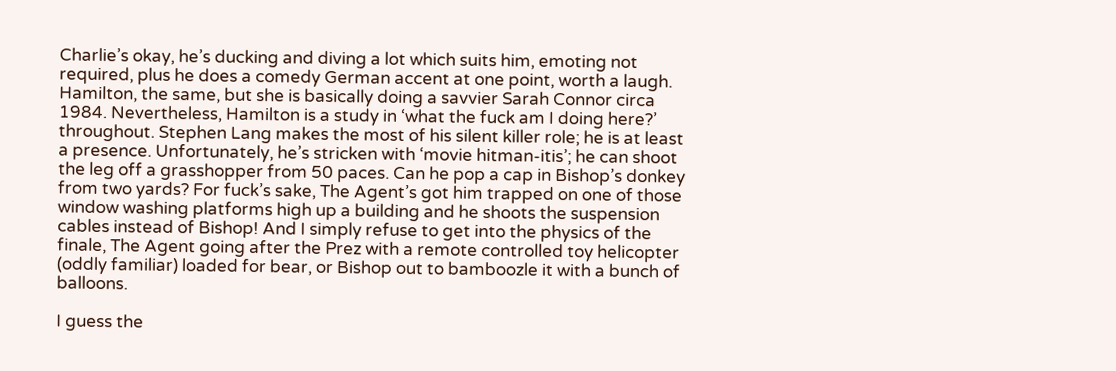Charlie’s okay, he’s ducking and diving a lot which suits him, emoting not required, plus he does a comedy German accent at one point, worth a laugh. Hamilton, the same, but she is basically doing a savvier Sarah Connor circa 1984. Nevertheless, Hamilton is a study in ‘what the fuck am I doing here?’ throughout. Stephen Lang makes the most of his silent killer role; he is at least a presence. Unfortunately, he’s stricken with ‘movie hitman-itis’; he can shoot the leg off a grasshopper from 50 paces. Can he pop a cap in Bishop’s donkey from two yards? For fuck’s sake, The Agent’s got him trapped on one of those window washing platforms high up a building and he shoots the suspension cables instead of Bishop! And I simply refuse to get into the physics of the finale, The Agent going after the Prez with a remote controlled toy helicopter (oddly familiar) loaded for bear, or Bishop out to bamboozle it with a bunch of balloons.

I guess the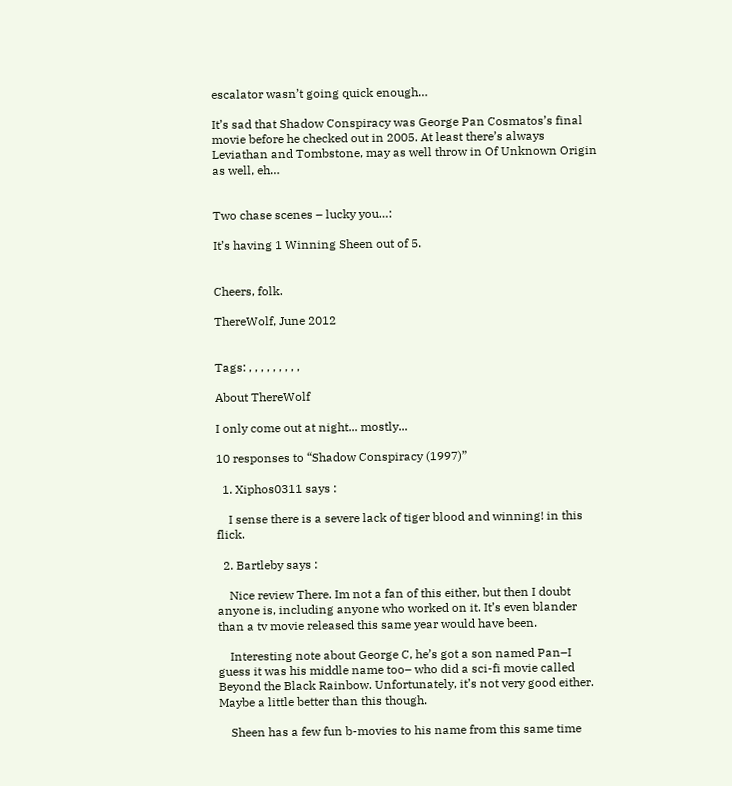escalator wasn’t going quick enough…

It’s sad that Shadow Conspiracy was George Pan Cosmatos’s final movie before he checked out in 2005. At least there’s always Leviathan and Tombstone, may as well throw in Of Unknown Origin as well, eh…


Two chase scenes – lucky you…:

It’s having 1 Winning Sheen out of 5.


Cheers, folk.

ThereWolf, June 2012


Tags: , , , , , , , , ,

About ThereWolf

I only come out at night... mostly...

10 responses to “Shadow Conspiracy (1997)”

  1. Xiphos0311 says :

    I sense there is a severe lack of tiger blood and winning! in this flick.

  2. Bartleby says :

    Nice review There. Im not a fan of this either, but then I doubt anyone is, including anyone who worked on it. It’s even blander than a tv movie released this same year would have been.

    Interesting note about George C, he’s got a son named Pan–I guess it was his middle name too– who did a sci-fi movie called Beyond the Black Rainbow. Unfortunately, it’s not very good either. Maybe a little better than this though.

    Sheen has a few fun b-movies to his name from this same time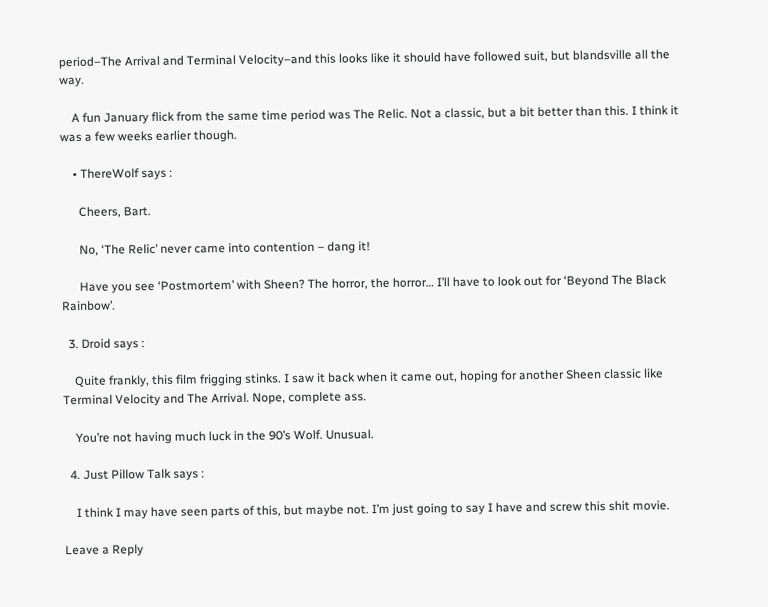period–The Arrival and Terminal Velocity–and this looks like it should have followed suit, but blandsville all the way.

    A fun January flick from the same time period was The Relic. Not a classic, but a bit better than this. I think it was a few weeks earlier though.

    • ThereWolf says :

      Cheers, Bart.

      No, ‘The Relic’ never came into contention – dang it!

      Have you see ‘Postmortem’ with Sheen? The horror, the horror… I’ll have to look out for ‘Beyond The Black Rainbow’.

  3. Droid says :

    Quite frankly, this film frigging stinks. I saw it back when it came out, hoping for another Sheen classic like Terminal Velocity and The Arrival. Nope, complete ass.

    You’re not having much luck in the 90’s Wolf. Unusual.

  4. Just Pillow Talk says :

    I think I may have seen parts of this, but maybe not. I’m just going to say I have and screw this shit movie.

Leave a Reply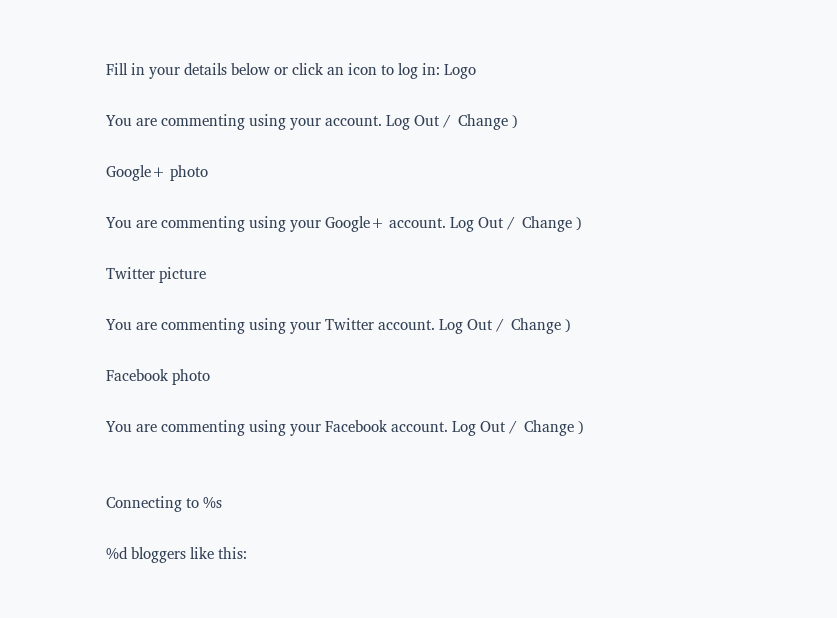Fill in your details below or click an icon to log in: Logo

You are commenting using your account. Log Out /  Change )

Google+ photo

You are commenting using your Google+ account. Log Out /  Change )

Twitter picture

You are commenting using your Twitter account. Log Out /  Change )

Facebook photo

You are commenting using your Facebook account. Log Out /  Change )


Connecting to %s

%d bloggers like this: